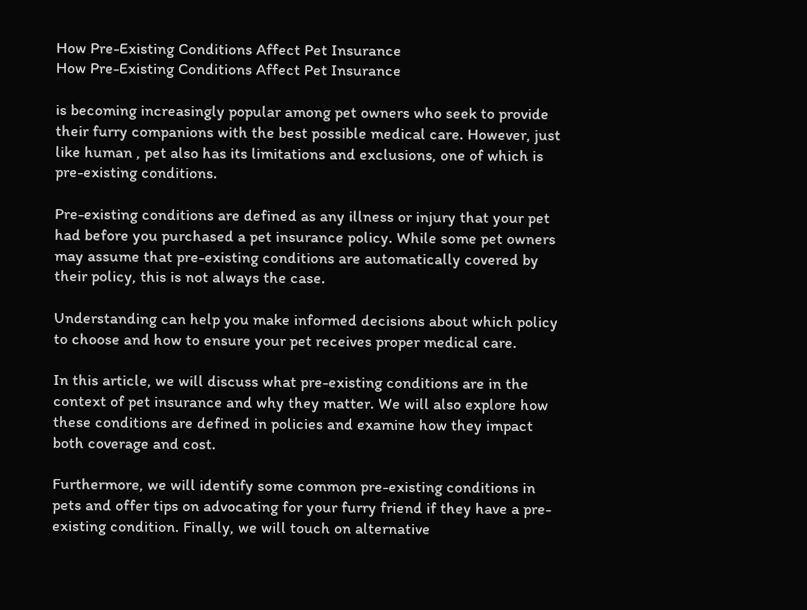How Pre-Existing Conditions Affect Pet Insurance
How Pre-Existing Conditions Affect Pet Insurance

is becoming increasingly popular among pet owners who seek to provide their furry companions with the best possible medical care. However, just like human , pet also has its limitations and exclusions, one of which is pre-existing conditions.

Pre-existing conditions are defined as any illness or injury that your pet had before you purchased a pet insurance policy. While some pet owners may assume that pre-existing conditions are automatically covered by their policy, this is not always the case.

Understanding can help you make informed decisions about which policy to choose and how to ensure your pet receives proper medical care.

In this article, we will discuss what pre-existing conditions are in the context of pet insurance and why they matter. We will also explore how these conditions are defined in policies and examine how they impact both coverage and cost.

Furthermore, we will identify some common pre-existing conditions in pets and offer tips on advocating for your furry friend if they have a pre-existing condition. Finally, we will touch on alternative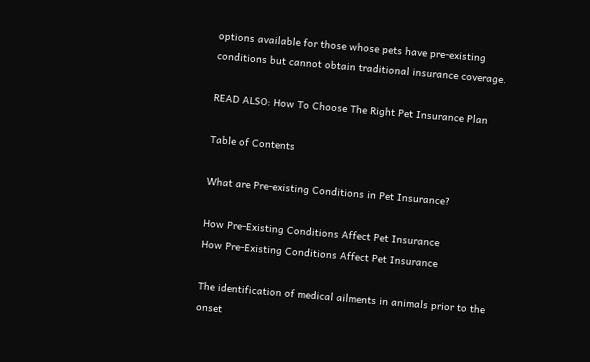options available for those whose pets have pre-existing conditions but cannot obtain traditional insurance coverage.

READ ALSO: How To Choose The Right Pet Insurance Plan

Table of Contents

What are Pre-existing Conditions in Pet Insurance?

How Pre-Existing Conditions Affect Pet Insurance
How Pre-Existing Conditions Affect Pet Insurance

The identification of medical ailments in animals prior to the onset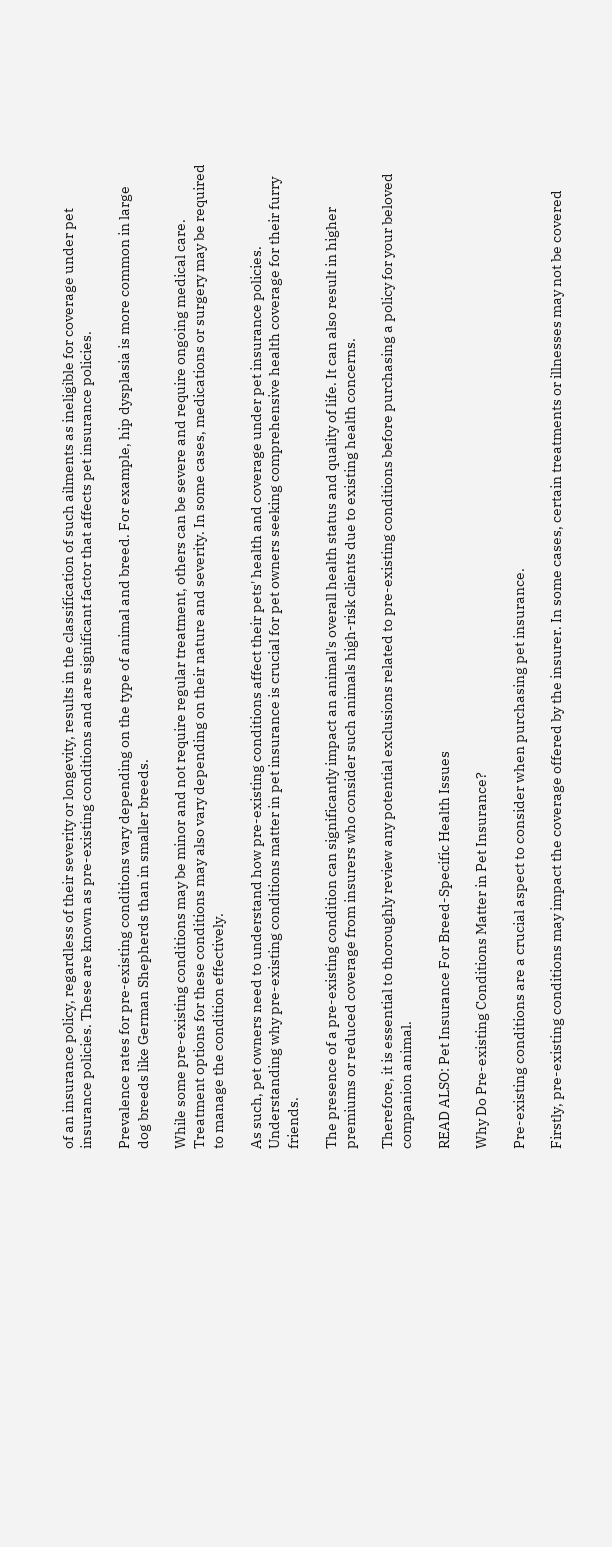of an insurance policy, regardless of their severity or longevity, results in the classification of such ailments as ineligible for coverage under pet insurance policies. These are known as pre-existing conditions and are significant factor that affects pet insurance policies.

Prevalence rates for pre-existing conditions vary depending on the type of animal and breed. For example, hip dysplasia is more common in large dog breeds like German Shepherds than in smaller breeds.

While some pre-existing conditions may be minor and not require regular treatment, others can be severe and require ongoing medical care. Treatment options for these conditions may also vary depending on their nature and severity. In some cases, medications or surgery may be required to manage the condition effectively.

As such, pet owners need to understand how pre-existing conditions affect their pets' health and coverage under pet insurance policies. Understanding why pre-existing conditions matter in pet insurance is crucial for pet owners seeking comprehensive health coverage for their furry friends.

The presence of a pre-existing condition can significantly impact an animal's overall health status and quality of life. It can also result in higher premiums or reduced coverage from insurers who consider such animals high-risk clients due to existing health concerns.

Therefore, it is essential to thoroughly review any potential exclusions related to pre-existing conditions before purchasing a policy for your beloved companion animal.

READ ALSO: Pet Insurance For Breed-Specific Health Issues

Why Do Pre-existing Conditions Matter in Pet Insurance?

Pre-existing conditions are a crucial aspect to consider when purchasing pet insurance.

Firstly, pre-existing conditions may impact the coverage offered by the insurer. In some cases, certain treatments or illnesses may not be covered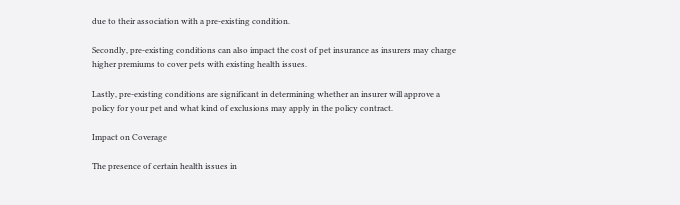due to their association with a pre-existing condition.

Secondly, pre-existing conditions can also impact the cost of pet insurance as insurers may charge higher premiums to cover pets with existing health issues.

Lastly, pre-existing conditions are significant in determining whether an insurer will approve a policy for your pet and what kind of exclusions may apply in the policy contract.

Impact on Coverage

The presence of certain health issues in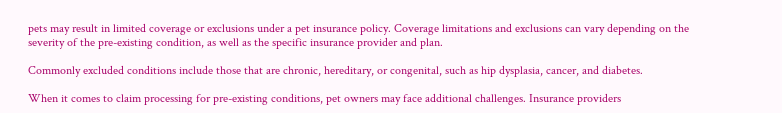pets may result in limited coverage or exclusions under a pet insurance policy. Coverage limitations and exclusions can vary depending on the severity of the pre-existing condition, as well as the specific insurance provider and plan.

Commonly excluded conditions include those that are chronic, hereditary, or congenital, such as hip dysplasia, cancer, and diabetes.

When it comes to claim processing for pre-existing conditions, pet owners may face additional challenges. Insurance providers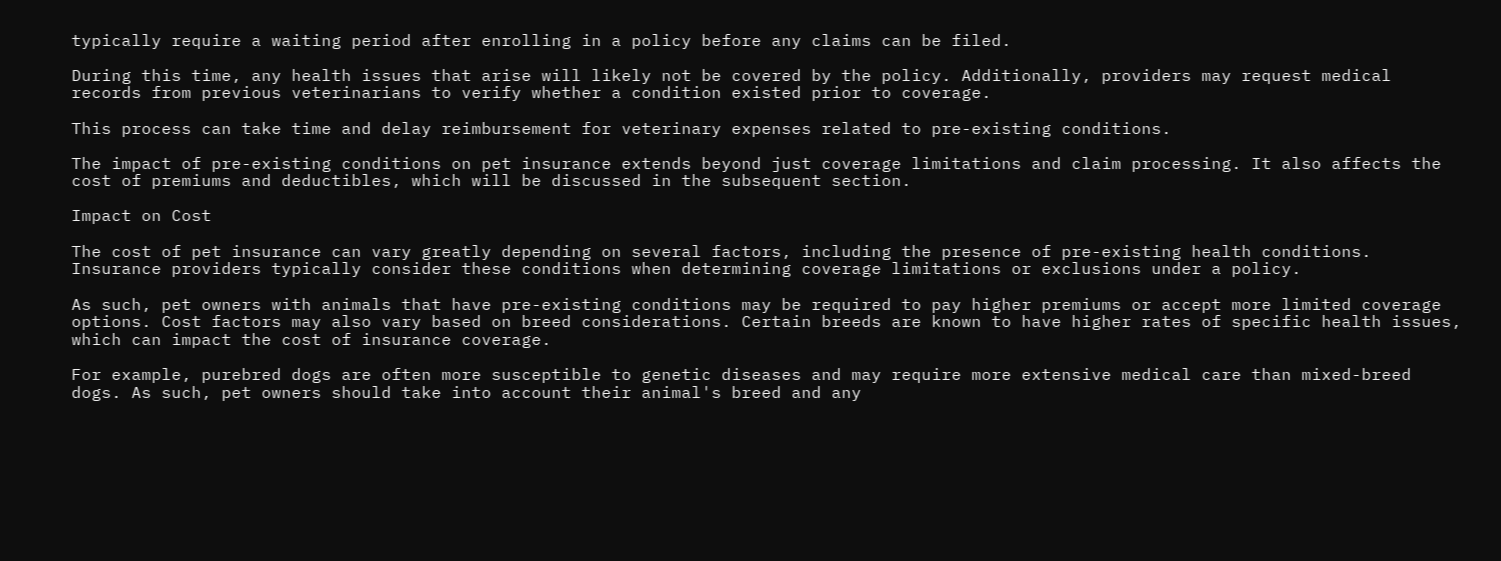typically require a waiting period after enrolling in a policy before any claims can be filed.

During this time, any health issues that arise will likely not be covered by the policy. Additionally, providers may request medical records from previous veterinarians to verify whether a condition existed prior to coverage.

This process can take time and delay reimbursement for veterinary expenses related to pre-existing conditions.

The impact of pre-existing conditions on pet insurance extends beyond just coverage limitations and claim processing. It also affects the cost of premiums and deductibles, which will be discussed in the subsequent section.

Impact on Cost

The cost of pet insurance can vary greatly depending on several factors, including the presence of pre-existing health conditions. Insurance providers typically consider these conditions when determining coverage limitations or exclusions under a policy.

As such, pet owners with animals that have pre-existing conditions may be required to pay higher premiums or accept more limited coverage options. Cost factors may also vary based on breed considerations. Certain breeds are known to have higher rates of specific health issues, which can impact the cost of insurance coverage.

For example, purebred dogs are often more susceptible to genetic diseases and may require more extensive medical care than mixed-breed dogs. As such, pet owners should take into account their animal's breed and any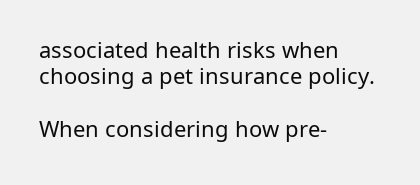associated health risks when choosing a pet insurance policy.

When considering how pre-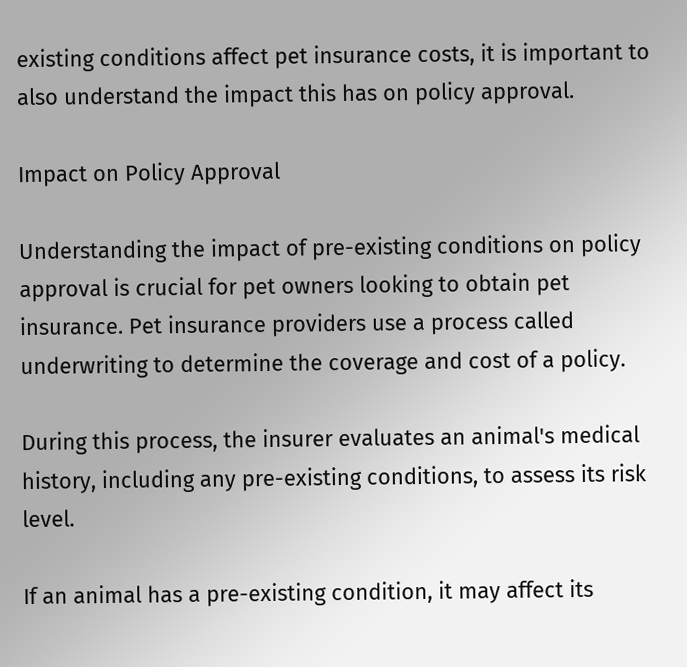existing conditions affect pet insurance costs, it is important to also understand the impact this has on policy approval.

Impact on Policy Approval

Understanding the impact of pre-existing conditions on policy approval is crucial for pet owners looking to obtain pet insurance. Pet insurance providers use a process called underwriting to determine the coverage and cost of a policy.

During this process, the insurer evaluates an animal's medical history, including any pre-existing conditions, to assess its risk level.

If an animal has a pre-existing condition, it may affect its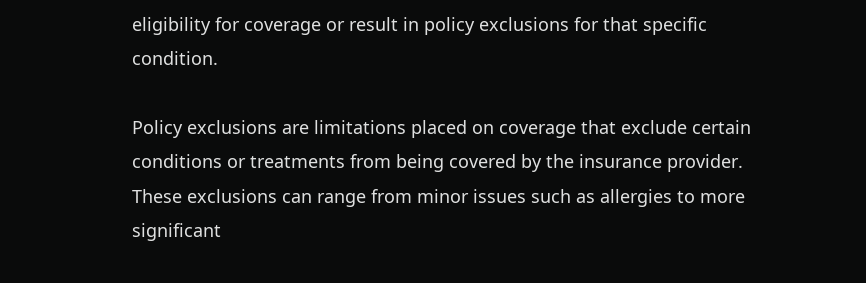eligibility for coverage or result in policy exclusions for that specific condition.

Policy exclusions are limitations placed on coverage that exclude certain conditions or treatments from being covered by the insurance provider. These exclusions can range from minor issues such as allergies to more significant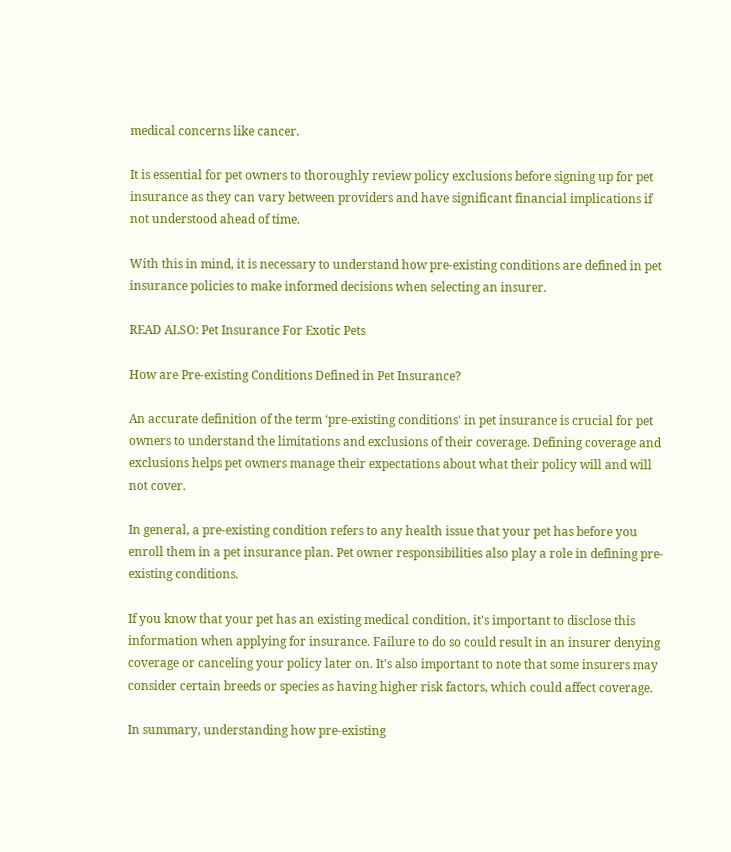medical concerns like cancer.

It is essential for pet owners to thoroughly review policy exclusions before signing up for pet insurance as they can vary between providers and have significant financial implications if not understood ahead of time.

With this in mind, it is necessary to understand how pre-existing conditions are defined in pet insurance policies to make informed decisions when selecting an insurer.

READ ALSO: Pet Insurance For Exotic Pets

How are Pre-existing Conditions Defined in Pet Insurance?

An accurate definition of the term ‘pre-existing conditions' in pet insurance is crucial for pet owners to understand the limitations and exclusions of their coverage. Defining coverage and exclusions helps pet owners manage their expectations about what their policy will and will not cover.

In general, a pre-existing condition refers to any health issue that your pet has before you enroll them in a pet insurance plan. Pet owner responsibilities also play a role in defining pre-existing conditions.

If you know that your pet has an existing medical condition, it's important to disclose this information when applying for insurance. Failure to do so could result in an insurer denying coverage or canceling your policy later on. It's also important to note that some insurers may consider certain breeds or species as having higher risk factors, which could affect coverage.

In summary, understanding how pre-existing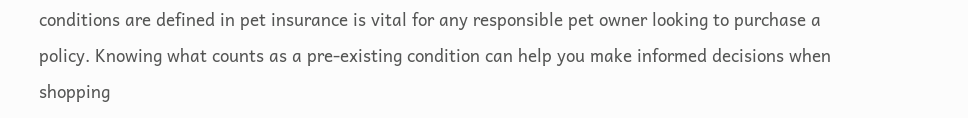conditions are defined in pet insurance is vital for any responsible pet owner looking to purchase a policy. Knowing what counts as a pre-existing condition can help you make informed decisions when shopping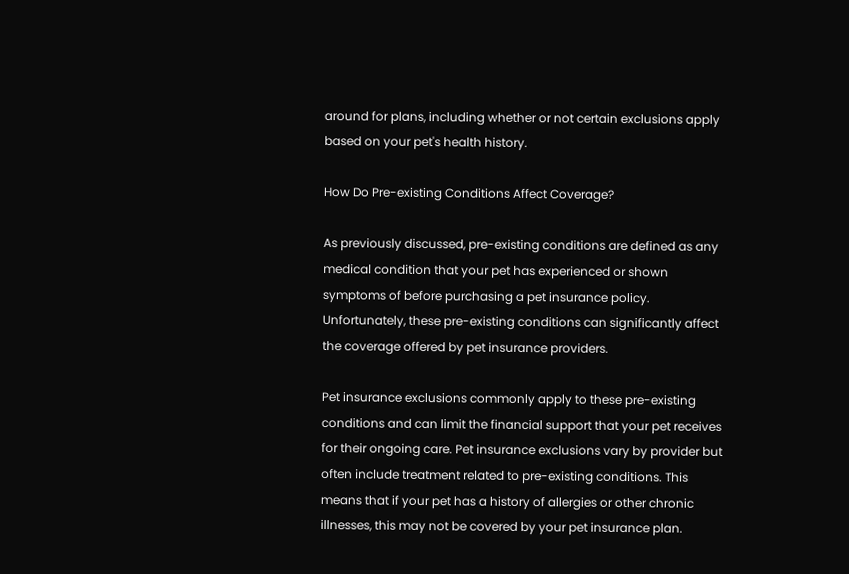around for plans, including whether or not certain exclusions apply based on your pet's health history.

How Do Pre-existing Conditions Affect Coverage?

As previously discussed, pre-existing conditions are defined as any medical condition that your pet has experienced or shown symptoms of before purchasing a pet insurance policy. Unfortunately, these pre-existing conditions can significantly affect the coverage offered by pet insurance providers.

Pet insurance exclusions commonly apply to these pre-existing conditions and can limit the financial support that your pet receives for their ongoing care. Pet insurance exclusions vary by provider but often include treatment related to pre-existing conditions. This means that if your pet has a history of allergies or other chronic illnesses, this may not be covered by your pet insurance plan.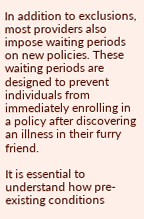In addition to exclusions, most providers also impose waiting periods on new policies. These waiting periods are designed to prevent individuals from immediately enrolling in a policy after discovering an illness in their furry friend.

It is essential to understand how pre-existing conditions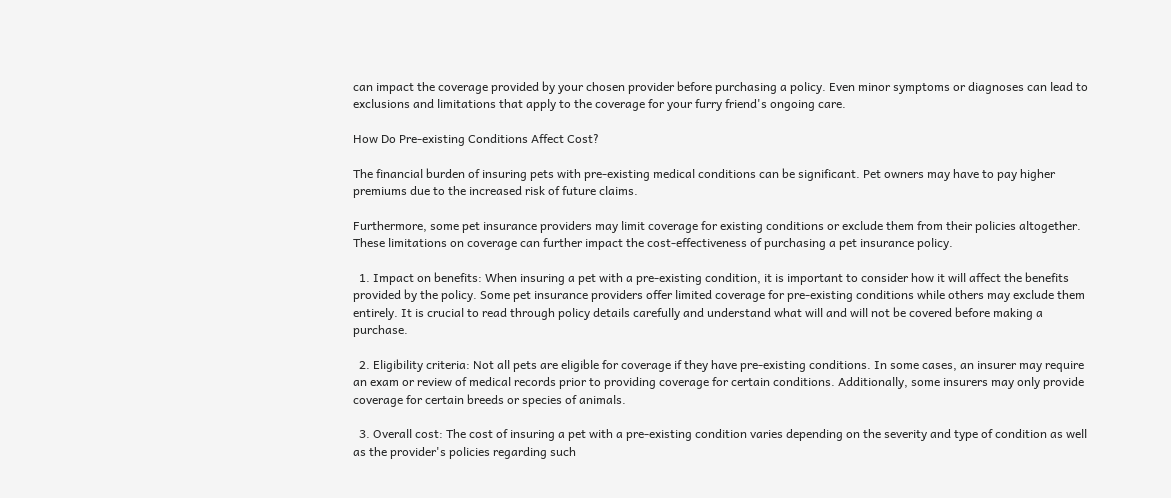can impact the coverage provided by your chosen provider before purchasing a policy. Even minor symptoms or diagnoses can lead to exclusions and limitations that apply to the coverage for your furry friend's ongoing care.

How Do Pre-existing Conditions Affect Cost?

The financial burden of insuring pets with pre-existing medical conditions can be significant. Pet owners may have to pay higher premiums due to the increased risk of future claims.

Furthermore, some pet insurance providers may limit coverage for existing conditions or exclude them from their policies altogether. These limitations on coverage can further impact the cost-effectiveness of purchasing a pet insurance policy.

  1. Impact on benefits: When insuring a pet with a pre-existing condition, it is important to consider how it will affect the benefits provided by the policy. Some pet insurance providers offer limited coverage for pre-existing conditions while others may exclude them entirely. It is crucial to read through policy details carefully and understand what will and will not be covered before making a purchase.

  2. Eligibility criteria: Not all pets are eligible for coverage if they have pre-existing conditions. In some cases, an insurer may require an exam or review of medical records prior to providing coverage for certain conditions. Additionally, some insurers may only provide coverage for certain breeds or species of animals.

  3. Overall cost: The cost of insuring a pet with a pre-existing condition varies depending on the severity and type of condition as well as the provider's policies regarding such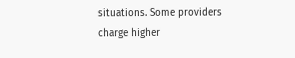situations. Some providers charge higher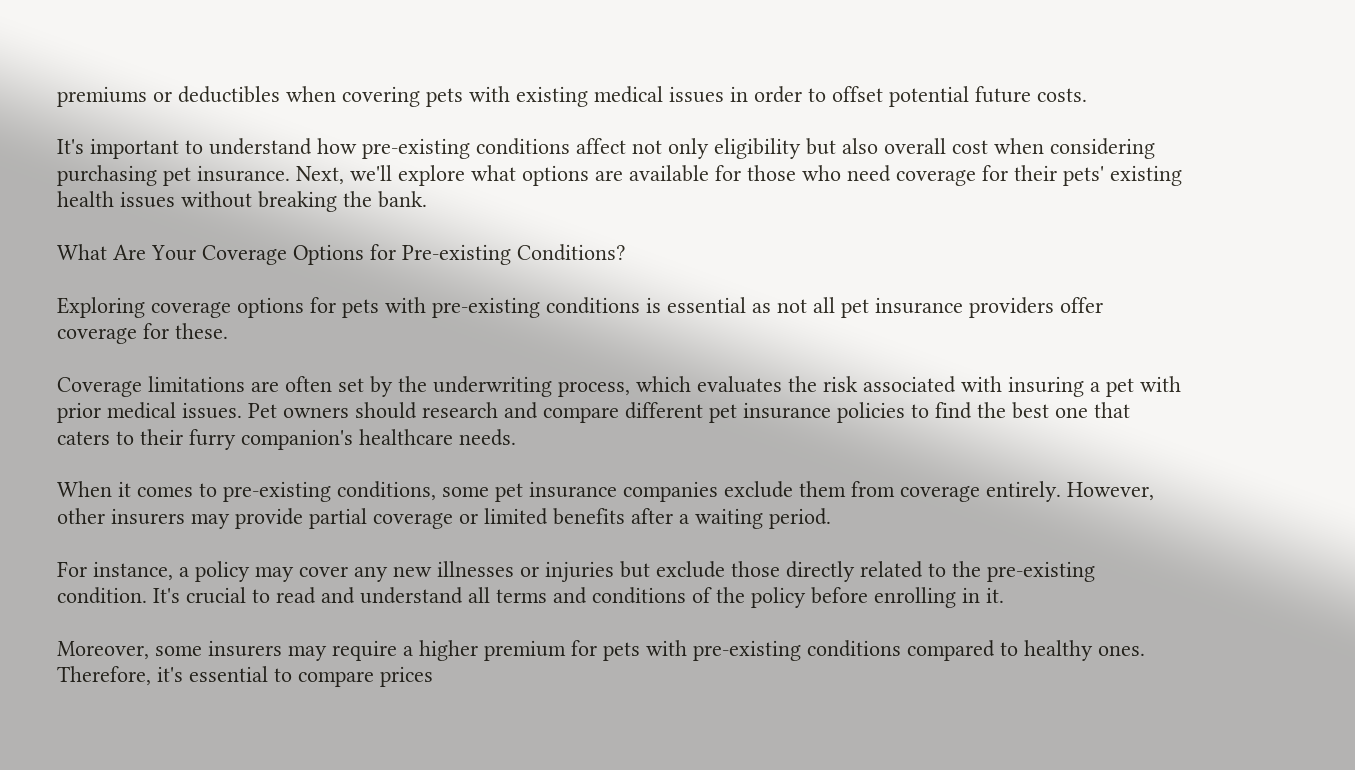premiums or deductibles when covering pets with existing medical issues in order to offset potential future costs.

It's important to understand how pre-existing conditions affect not only eligibility but also overall cost when considering purchasing pet insurance. Next, we'll explore what options are available for those who need coverage for their pets' existing health issues without breaking the bank.

What Are Your Coverage Options for Pre-existing Conditions?

Exploring coverage options for pets with pre-existing conditions is essential as not all pet insurance providers offer coverage for these.

Coverage limitations are often set by the underwriting process, which evaluates the risk associated with insuring a pet with prior medical issues. Pet owners should research and compare different pet insurance policies to find the best one that caters to their furry companion's healthcare needs.

When it comes to pre-existing conditions, some pet insurance companies exclude them from coverage entirely. However, other insurers may provide partial coverage or limited benefits after a waiting period.

For instance, a policy may cover any new illnesses or injuries but exclude those directly related to the pre-existing condition. It's crucial to read and understand all terms and conditions of the policy before enrolling in it.

Moreover, some insurers may require a higher premium for pets with pre-existing conditions compared to healthy ones. Therefore, it's essential to compare prices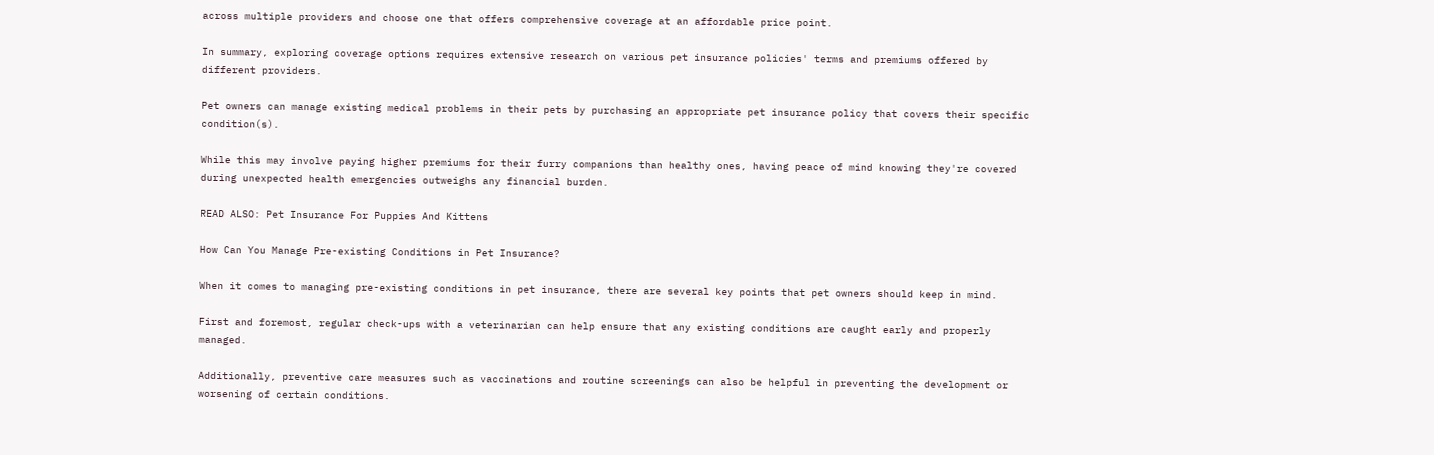across multiple providers and choose one that offers comprehensive coverage at an affordable price point.

In summary, exploring coverage options requires extensive research on various pet insurance policies' terms and premiums offered by different providers.

Pet owners can manage existing medical problems in their pets by purchasing an appropriate pet insurance policy that covers their specific condition(s).

While this may involve paying higher premiums for their furry companions than healthy ones, having peace of mind knowing they're covered during unexpected health emergencies outweighs any financial burden.

READ ALSO: Pet Insurance For Puppies And Kittens

How Can You Manage Pre-existing Conditions in Pet Insurance?

When it comes to managing pre-existing conditions in pet insurance, there are several key points that pet owners should keep in mind.

First and foremost, regular check-ups with a veterinarian can help ensure that any existing conditions are caught early and properly managed.

Additionally, preventive care measures such as vaccinations and routine screenings can also be helpful in preventing the development or worsening of certain conditions.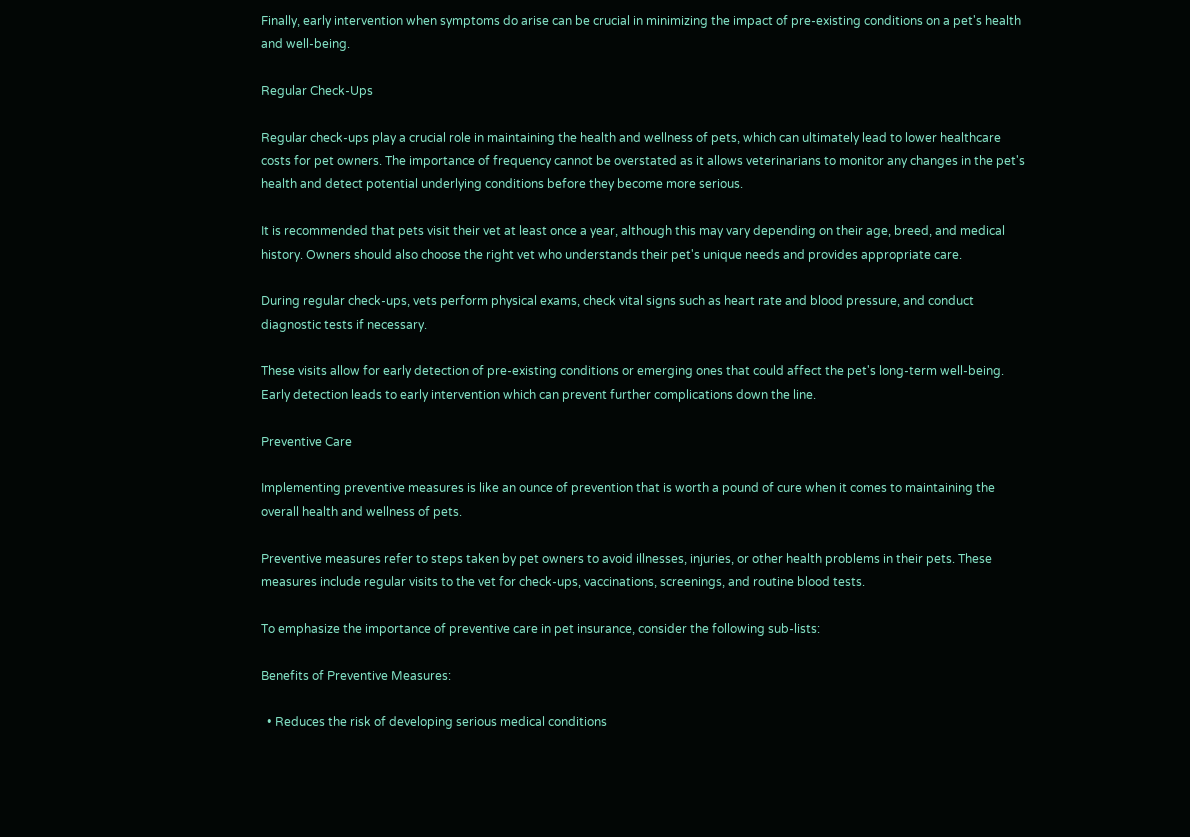Finally, early intervention when symptoms do arise can be crucial in minimizing the impact of pre-existing conditions on a pet's health and well-being.

Regular Check-Ups

Regular check-ups play a crucial role in maintaining the health and wellness of pets, which can ultimately lead to lower healthcare costs for pet owners. The importance of frequency cannot be overstated as it allows veterinarians to monitor any changes in the pet's health and detect potential underlying conditions before they become more serious.

It is recommended that pets visit their vet at least once a year, although this may vary depending on their age, breed, and medical history. Owners should also choose the right vet who understands their pet's unique needs and provides appropriate care.

During regular check-ups, vets perform physical exams, check vital signs such as heart rate and blood pressure, and conduct diagnostic tests if necessary.

These visits allow for early detection of pre-existing conditions or emerging ones that could affect the pet's long-term well-being. Early detection leads to early intervention which can prevent further complications down the line.

Preventive Care

Implementing preventive measures is like an ounce of prevention that is worth a pound of cure when it comes to maintaining the overall health and wellness of pets.

Preventive measures refer to steps taken by pet owners to avoid illnesses, injuries, or other health problems in their pets. These measures include regular visits to the vet for check-ups, vaccinations, screenings, and routine blood tests.

To emphasize the importance of preventive care in pet insurance, consider the following sub-lists:

Benefits of Preventive Measures:

  • Reduces the risk of developing serious medical conditions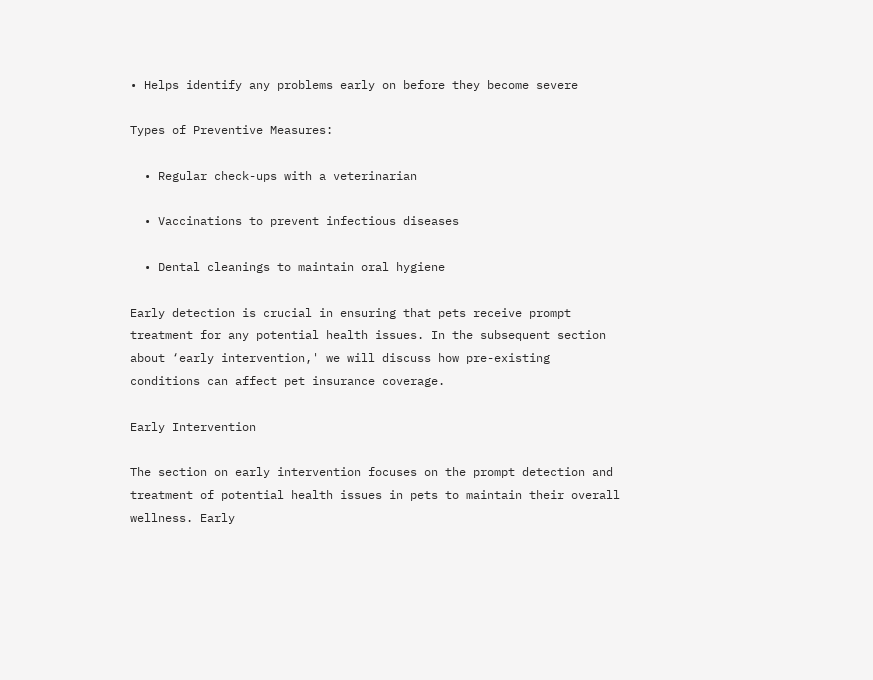• Helps identify any problems early on before they become severe

Types of Preventive Measures:

  • Regular check-ups with a veterinarian

  • Vaccinations to prevent infectious diseases

  • Dental cleanings to maintain oral hygiene

Early detection is crucial in ensuring that pets receive prompt treatment for any potential health issues. In the subsequent section about ‘early intervention,' we will discuss how pre-existing conditions can affect pet insurance coverage.

Early Intervention

The section on early intervention focuses on the prompt detection and treatment of potential health issues in pets to maintain their overall wellness. Early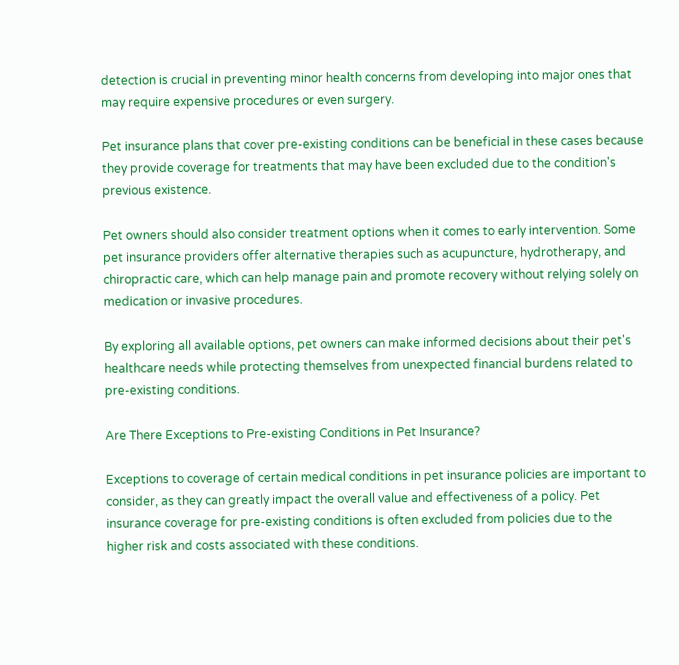detection is crucial in preventing minor health concerns from developing into major ones that may require expensive procedures or even surgery.

Pet insurance plans that cover pre-existing conditions can be beneficial in these cases because they provide coverage for treatments that may have been excluded due to the condition's previous existence.

Pet owners should also consider treatment options when it comes to early intervention. Some pet insurance providers offer alternative therapies such as acupuncture, hydrotherapy, and chiropractic care, which can help manage pain and promote recovery without relying solely on medication or invasive procedures.

By exploring all available options, pet owners can make informed decisions about their pet's healthcare needs while protecting themselves from unexpected financial burdens related to pre-existing conditions.

Are There Exceptions to Pre-existing Conditions in Pet Insurance?

Exceptions to coverage of certain medical conditions in pet insurance policies are important to consider, as they can greatly impact the overall value and effectiveness of a policy. Pet insurance coverage for pre-existing conditions is often excluded from policies due to the higher risk and costs associated with these conditions.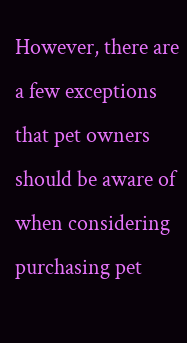However, there are a few exceptions that pet owners should be aware of when considering purchasing pet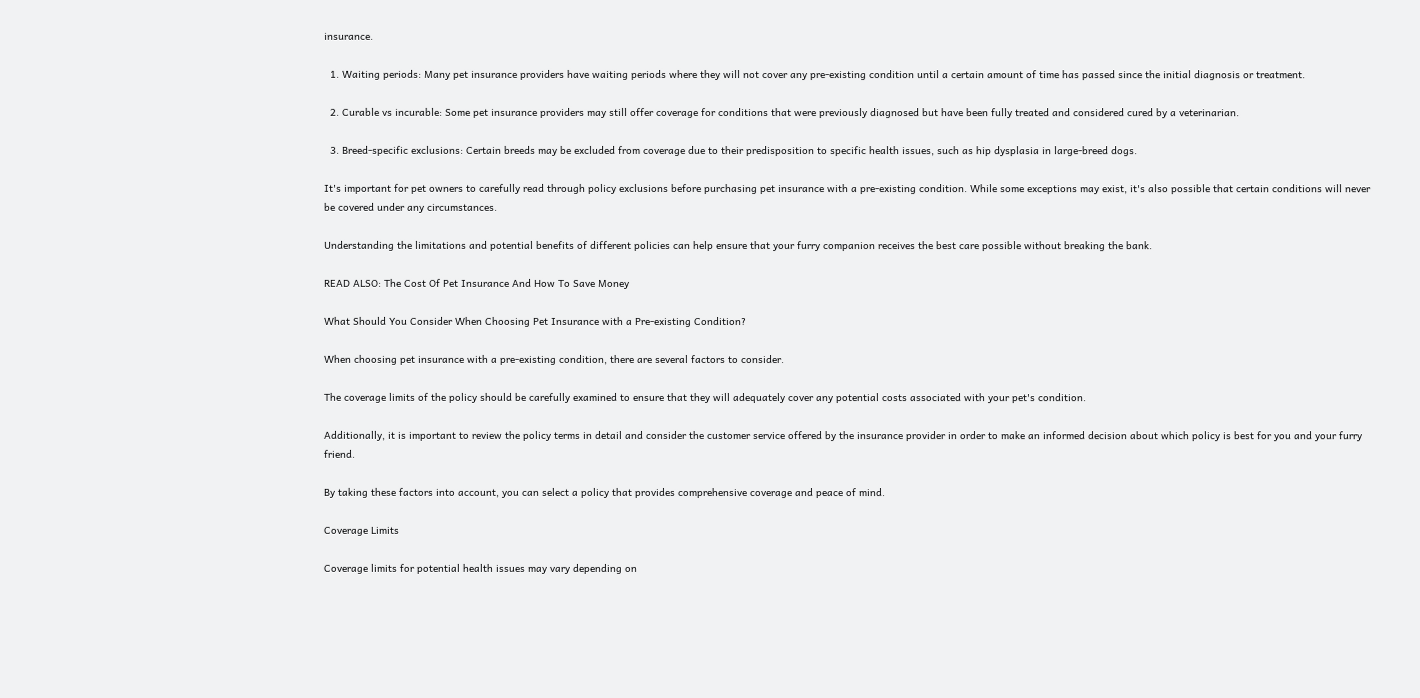insurance.

  1. Waiting periods: Many pet insurance providers have waiting periods where they will not cover any pre-existing condition until a certain amount of time has passed since the initial diagnosis or treatment.

  2. Curable vs incurable: Some pet insurance providers may still offer coverage for conditions that were previously diagnosed but have been fully treated and considered cured by a veterinarian.

  3. Breed-specific exclusions: Certain breeds may be excluded from coverage due to their predisposition to specific health issues, such as hip dysplasia in large-breed dogs.

It's important for pet owners to carefully read through policy exclusions before purchasing pet insurance with a pre-existing condition. While some exceptions may exist, it's also possible that certain conditions will never be covered under any circumstances.

Understanding the limitations and potential benefits of different policies can help ensure that your furry companion receives the best care possible without breaking the bank.

READ ALSO: The Cost Of Pet Insurance And How To Save Money

What Should You Consider When Choosing Pet Insurance with a Pre-existing Condition?

When choosing pet insurance with a pre-existing condition, there are several factors to consider.

The coverage limits of the policy should be carefully examined to ensure that they will adequately cover any potential costs associated with your pet's condition.

Additionally, it is important to review the policy terms in detail and consider the customer service offered by the insurance provider in order to make an informed decision about which policy is best for you and your furry friend.

By taking these factors into account, you can select a policy that provides comprehensive coverage and peace of mind.

Coverage Limits

Coverage limits for potential health issues may vary depending on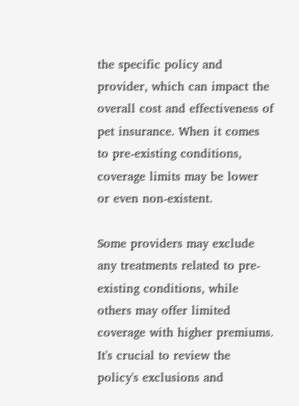the specific policy and provider, which can impact the overall cost and effectiveness of pet insurance. When it comes to pre-existing conditions, coverage limits may be lower or even non-existent.

Some providers may exclude any treatments related to pre-existing conditions, while others may offer limited coverage with higher premiums. It's crucial to review the policy's exclusions and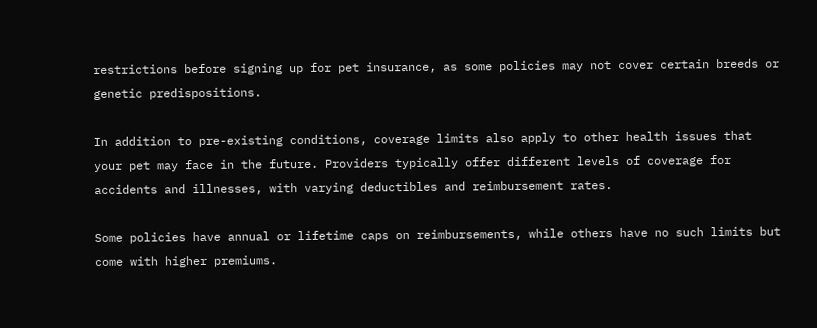restrictions before signing up for pet insurance, as some policies may not cover certain breeds or genetic predispositions.

In addition to pre-existing conditions, coverage limits also apply to other health issues that your pet may face in the future. Providers typically offer different levels of coverage for accidents and illnesses, with varying deductibles and reimbursement rates.

Some policies have annual or lifetime caps on reimbursements, while others have no such limits but come with higher premiums.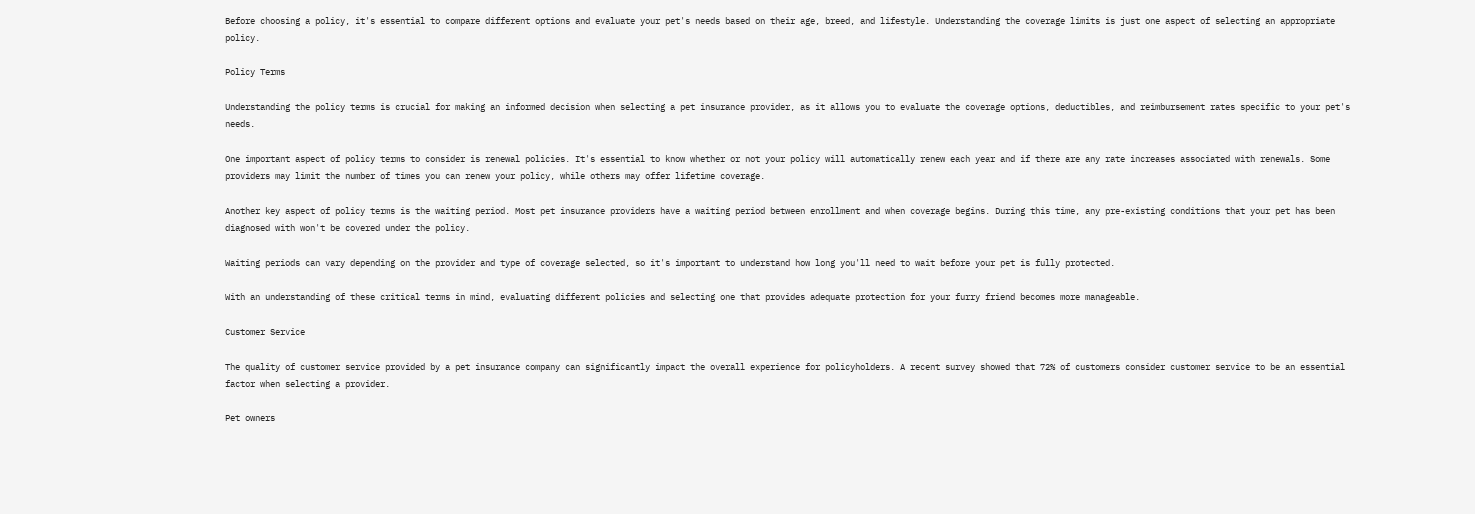Before choosing a policy, it's essential to compare different options and evaluate your pet's needs based on their age, breed, and lifestyle. Understanding the coverage limits is just one aspect of selecting an appropriate policy.

Policy Terms

Understanding the policy terms is crucial for making an informed decision when selecting a pet insurance provider, as it allows you to evaluate the coverage options, deductibles, and reimbursement rates specific to your pet's needs.

One important aspect of policy terms to consider is renewal policies. It's essential to know whether or not your policy will automatically renew each year and if there are any rate increases associated with renewals. Some providers may limit the number of times you can renew your policy, while others may offer lifetime coverage.

Another key aspect of policy terms is the waiting period. Most pet insurance providers have a waiting period between enrollment and when coverage begins. During this time, any pre-existing conditions that your pet has been diagnosed with won't be covered under the policy.

Waiting periods can vary depending on the provider and type of coverage selected, so it's important to understand how long you'll need to wait before your pet is fully protected.

With an understanding of these critical terms in mind, evaluating different policies and selecting one that provides adequate protection for your furry friend becomes more manageable.

Customer Service

The quality of customer service provided by a pet insurance company can significantly impact the overall experience for policyholders. A recent survey showed that 72% of customers consider customer service to be an essential factor when selecting a provider.

Pet owners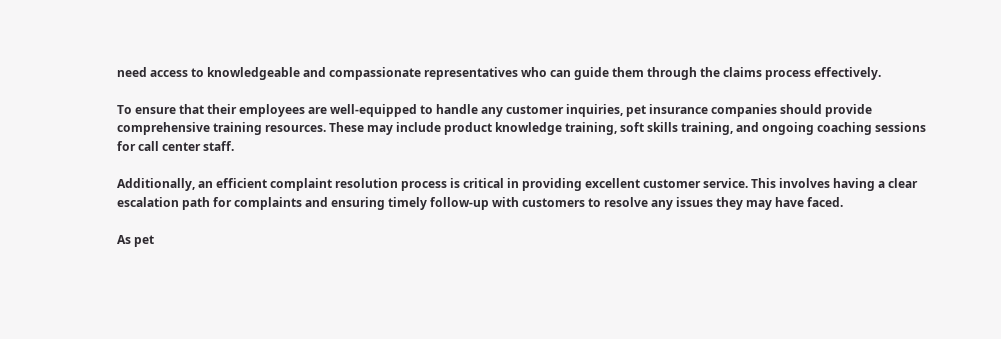need access to knowledgeable and compassionate representatives who can guide them through the claims process effectively.

To ensure that their employees are well-equipped to handle any customer inquiries, pet insurance companies should provide comprehensive training resources. These may include product knowledge training, soft skills training, and ongoing coaching sessions for call center staff.

Additionally, an efficient complaint resolution process is critical in providing excellent customer service. This involves having a clear escalation path for complaints and ensuring timely follow-up with customers to resolve any issues they may have faced.

As pet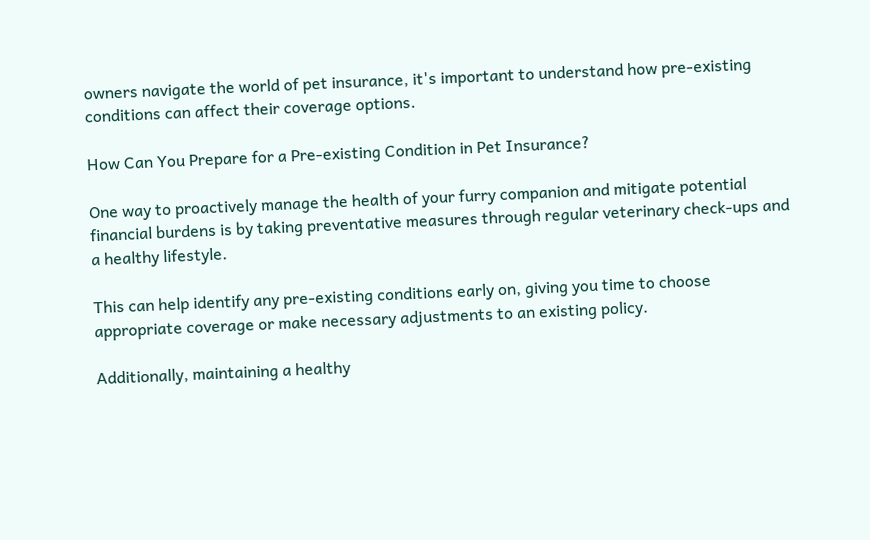owners navigate the world of pet insurance, it's important to understand how pre-existing conditions can affect their coverage options.

How Can You Prepare for a Pre-existing Condition in Pet Insurance?

One way to proactively manage the health of your furry companion and mitigate potential financial burdens is by taking preventative measures through regular veterinary check-ups and a healthy lifestyle.

This can help identify any pre-existing conditions early on, giving you time to choose appropriate coverage or make necessary adjustments to an existing policy.

Additionally, maintaining a healthy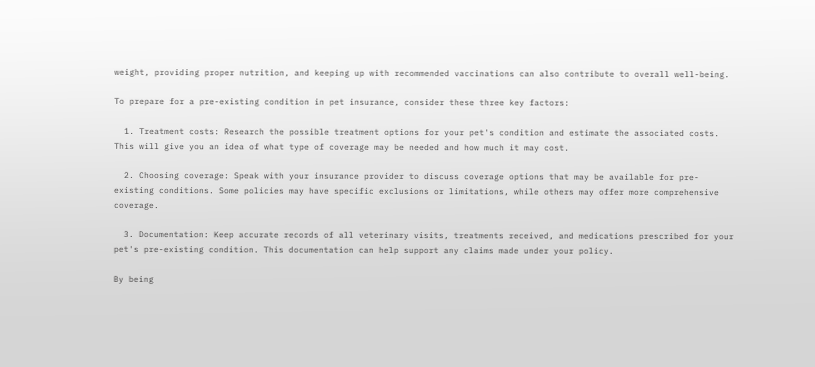weight, providing proper nutrition, and keeping up with recommended vaccinations can also contribute to overall well-being.

To prepare for a pre-existing condition in pet insurance, consider these three key factors:

  1. Treatment costs: Research the possible treatment options for your pet's condition and estimate the associated costs. This will give you an idea of what type of coverage may be needed and how much it may cost.

  2. Choosing coverage: Speak with your insurance provider to discuss coverage options that may be available for pre-existing conditions. Some policies may have specific exclusions or limitations, while others may offer more comprehensive coverage.

  3. Documentation: Keep accurate records of all veterinary visits, treatments received, and medications prescribed for your pet's pre-existing condition. This documentation can help support any claims made under your policy.

By being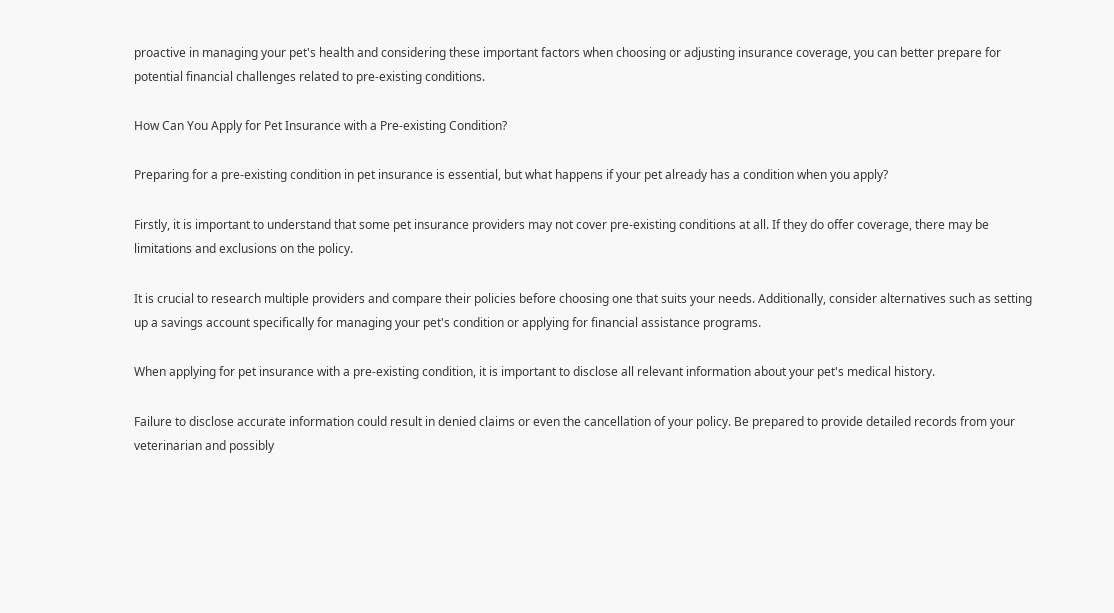proactive in managing your pet's health and considering these important factors when choosing or adjusting insurance coverage, you can better prepare for potential financial challenges related to pre-existing conditions.

How Can You Apply for Pet Insurance with a Pre-existing Condition?

Preparing for a pre-existing condition in pet insurance is essential, but what happens if your pet already has a condition when you apply?

Firstly, it is important to understand that some pet insurance providers may not cover pre-existing conditions at all. If they do offer coverage, there may be limitations and exclusions on the policy.

It is crucial to research multiple providers and compare their policies before choosing one that suits your needs. Additionally, consider alternatives such as setting up a savings account specifically for managing your pet's condition or applying for financial assistance programs.

When applying for pet insurance with a pre-existing condition, it is important to disclose all relevant information about your pet's medical history.

Failure to disclose accurate information could result in denied claims or even the cancellation of your policy. Be prepared to provide detailed records from your veterinarian and possibly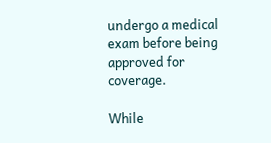undergo a medical exam before being approved for coverage.

While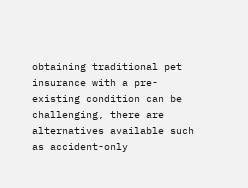obtaining traditional pet insurance with a pre-existing condition can be challenging, there are alternatives available such as accident-only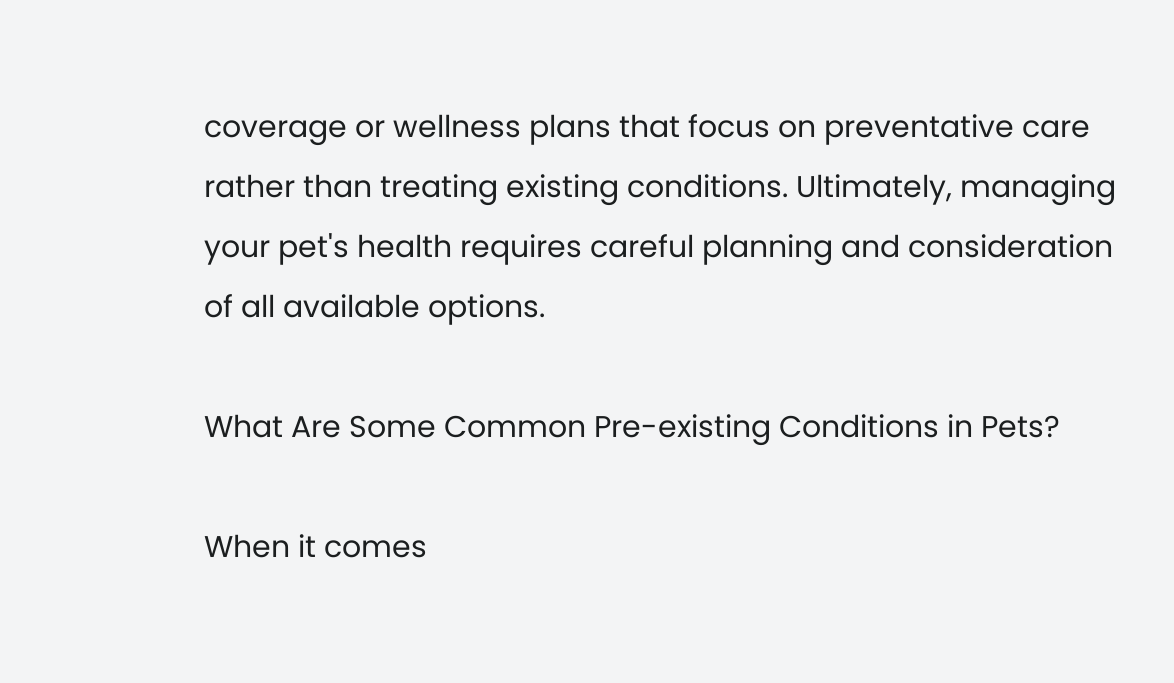coverage or wellness plans that focus on preventative care rather than treating existing conditions. Ultimately, managing your pet's health requires careful planning and consideration of all available options.

What Are Some Common Pre-existing Conditions in Pets?

When it comes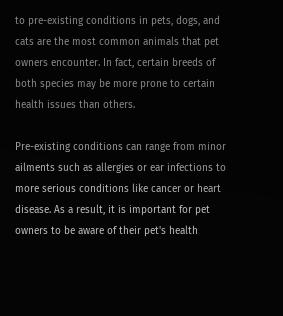to pre-existing conditions in pets, dogs, and cats are the most common animals that pet owners encounter. In fact, certain breeds of both species may be more prone to certain health issues than others.

Pre-existing conditions can range from minor ailments such as allergies or ear infections to more serious conditions like cancer or heart disease. As a result, it is important for pet owners to be aware of their pet's health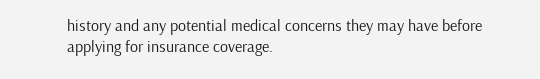history and any potential medical concerns they may have before applying for insurance coverage.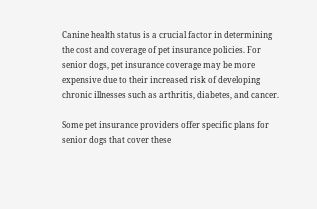Canine health status is a crucial factor in determining the cost and coverage of pet insurance policies. For senior dogs, pet insurance coverage may be more expensive due to their increased risk of developing chronic illnesses such as arthritis, diabetes, and cancer.

Some pet insurance providers offer specific plans for senior dogs that cover these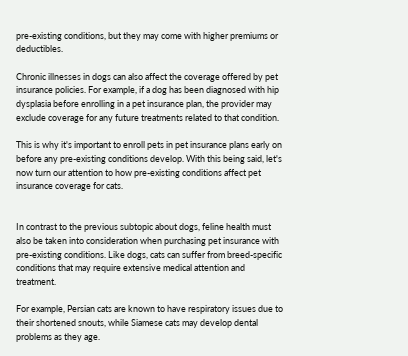pre-existing conditions, but they may come with higher premiums or deductibles.

Chronic illnesses in dogs can also affect the coverage offered by pet insurance policies. For example, if a dog has been diagnosed with hip dysplasia before enrolling in a pet insurance plan, the provider may exclude coverage for any future treatments related to that condition.

This is why it's important to enroll pets in pet insurance plans early on before any pre-existing conditions develop. With this being said, let's now turn our attention to how pre-existing conditions affect pet insurance coverage for cats.


In contrast to the previous subtopic about dogs, feline health must also be taken into consideration when purchasing pet insurance with pre-existing conditions. Like dogs, cats can suffer from breed-specific conditions that may require extensive medical attention and treatment.

For example, Persian cats are known to have respiratory issues due to their shortened snouts, while Siamese cats may develop dental problems as they age.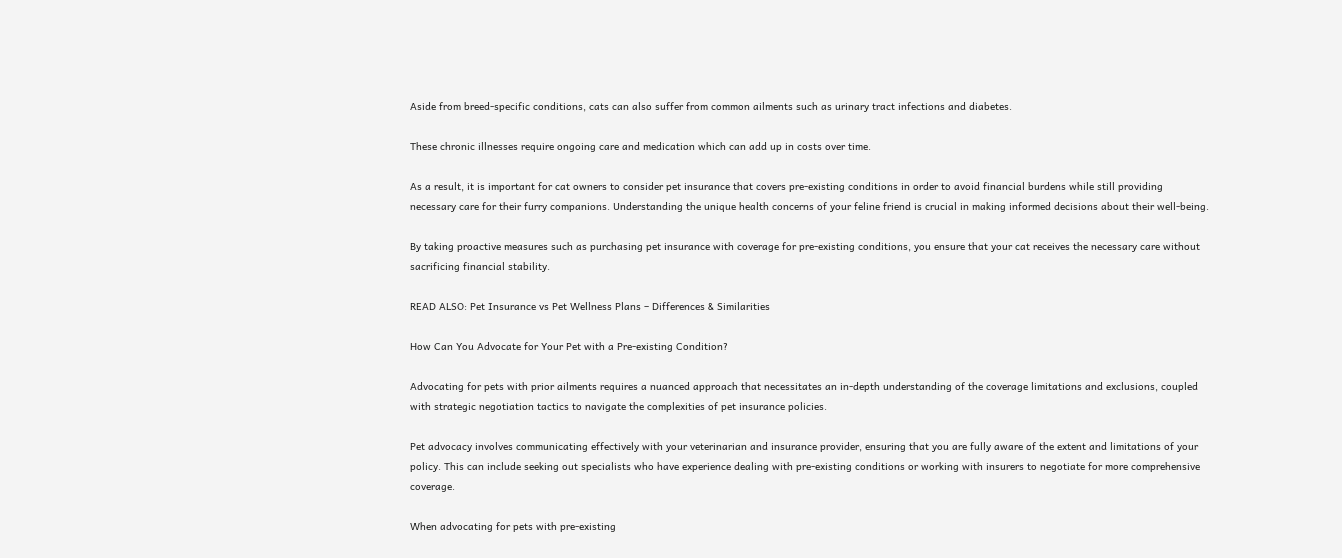Aside from breed-specific conditions, cats can also suffer from common ailments such as urinary tract infections and diabetes.

These chronic illnesses require ongoing care and medication which can add up in costs over time.

As a result, it is important for cat owners to consider pet insurance that covers pre-existing conditions in order to avoid financial burdens while still providing necessary care for their furry companions. Understanding the unique health concerns of your feline friend is crucial in making informed decisions about their well-being.

By taking proactive measures such as purchasing pet insurance with coverage for pre-existing conditions, you ensure that your cat receives the necessary care without sacrificing financial stability.

READ ALSO: Pet Insurance vs Pet Wellness Plans – Differences & Similarities

How Can You Advocate for Your Pet with a Pre-existing Condition?

Advocating for pets with prior ailments requires a nuanced approach that necessitates an in-depth understanding of the coverage limitations and exclusions, coupled with strategic negotiation tactics to navigate the complexities of pet insurance policies.

Pet advocacy involves communicating effectively with your veterinarian and insurance provider, ensuring that you are fully aware of the extent and limitations of your policy. This can include seeking out specialists who have experience dealing with pre-existing conditions or working with insurers to negotiate for more comprehensive coverage.

When advocating for pets with pre-existing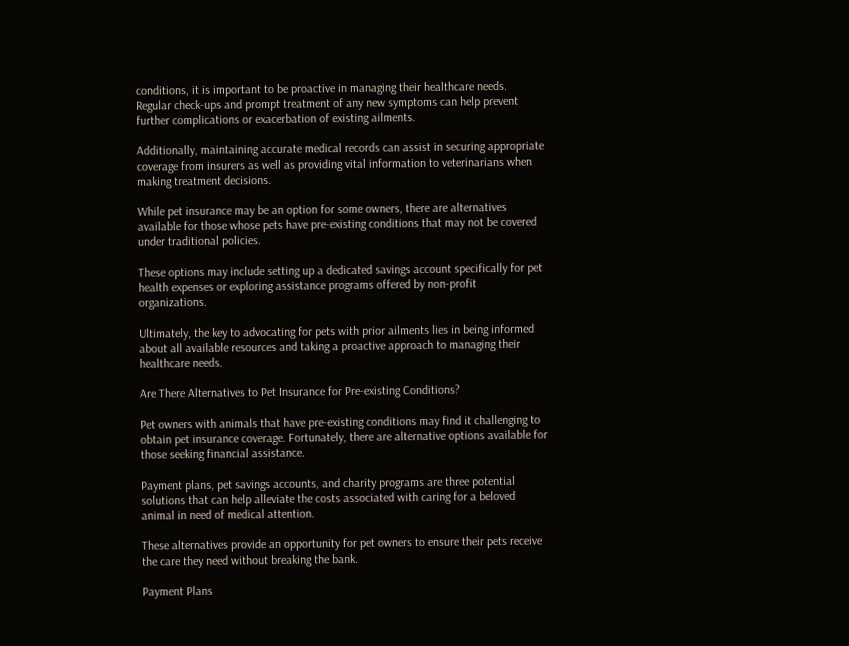conditions, it is important to be proactive in managing their healthcare needs. Regular check-ups and prompt treatment of any new symptoms can help prevent further complications or exacerbation of existing ailments.

Additionally, maintaining accurate medical records can assist in securing appropriate coverage from insurers as well as providing vital information to veterinarians when making treatment decisions.

While pet insurance may be an option for some owners, there are alternatives available for those whose pets have pre-existing conditions that may not be covered under traditional policies.

These options may include setting up a dedicated savings account specifically for pet health expenses or exploring assistance programs offered by non-profit organizations.

Ultimately, the key to advocating for pets with prior ailments lies in being informed about all available resources and taking a proactive approach to managing their healthcare needs.

Are There Alternatives to Pet Insurance for Pre-existing Conditions?

Pet owners with animals that have pre-existing conditions may find it challenging to obtain pet insurance coverage. Fortunately, there are alternative options available for those seeking financial assistance.

Payment plans, pet savings accounts, and charity programs are three potential solutions that can help alleviate the costs associated with caring for a beloved animal in need of medical attention.

These alternatives provide an opportunity for pet owners to ensure their pets receive the care they need without breaking the bank.

Payment Plans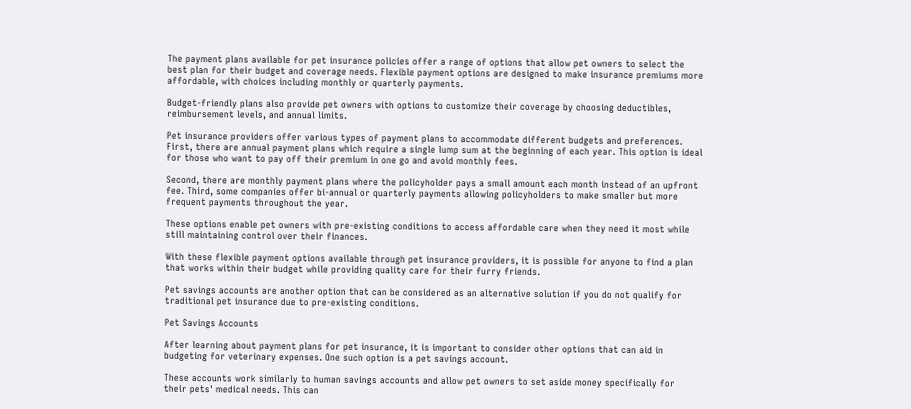The payment plans available for pet insurance policies offer a range of options that allow pet owners to select the best plan for their budget and coverage needs. Flexible payment options are designed to make insurance premiums more affordable, with choices including monthly or quarterly payments.

Budget-friendly plans also provide pet owners with options to customize their coverage by choosing deductibles, reimbursement levels, and annual limits.

Pet insurance providers offer various types of payment plans to accommodate different budgets and preferences. First, there are annual payment plans which require a single lump sum at the beginning of each year. This option is ideal for those who want to pay off their premium in one go and avoid monthly fees.

Second, there are monthly payment plans where the policyholder pays a small amount each month instead of an upfront fee. Third, some companies offer bi-annual or quarterly payments allowing policyholders to make smaller but more frequent payments throughout the year.

These options enable pet owners with pre-existing conditions to access affordable care when they need it most while still maintaining control over their finances.

With these flexible payment options available through pet insurance providers, it is possible for anyone to find a plan that works within their budget while providing quality care for their furry friends.

Pet savings accounts are another option that can be considered as an alternative solution if you do not qualify for traditional pet insurance due to pre-existing conditions.

Pet Savings Accounts

After learning about payment plans for pet insurance, it is important to consider other options that can aid in budgeting for veterinary expenses. One such option is a pet savings account.

These accounts work similarly to human savings accounts and allow pet owners to set aside money specifically for their pets' medical needs. This can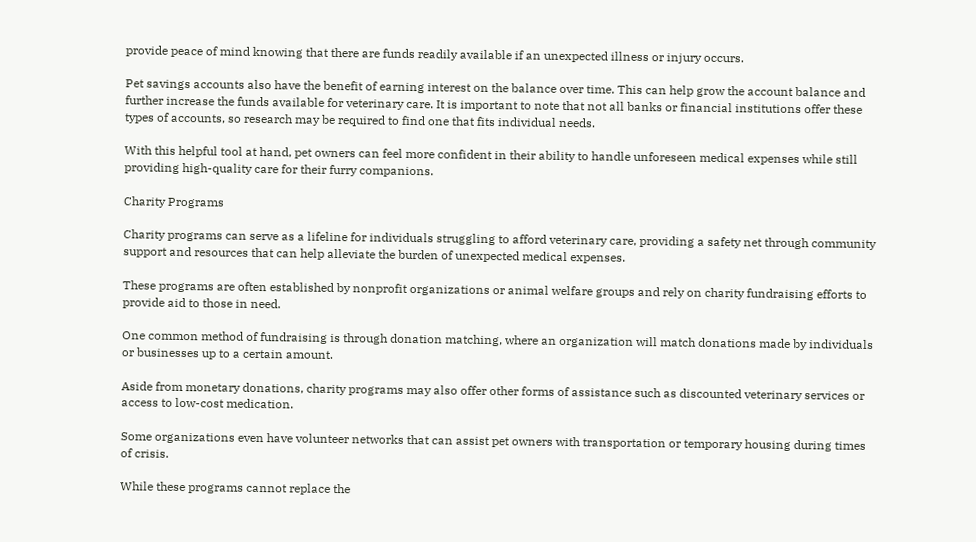provide peace of mind knowing that there are funds readily available if an unexpected illness or injury occurs.

Pet savings accounts also have the benefit of earning interest on the balance over time. This can help grow the account balance and further increase the funds available for veterinary care. It is important to note that not all banks or financial institutions offer these types of accounts, so research may be required to find one that fits individual needs.

With this helpful tool at hand, pet owners can feel more confident in their ability to handle unforeseen medical expenses while still providing high-quality care for their furry companions.

Charity Programs

Charity programs can serve as a lifeline for individuals struggling to afford veterinary care, providing a safety net through community support and resources that can help alleviate the burden of unexpected medical expenses.

These programs are often established by nonprofit organizations or animal welfare groups and rely on charity fundraising efforts to provide aid to those in need.

One common method of fundraising is through donation matching, where an organization will match donations made by individuals or businesses up to a certain amount.

Aside from monetary donations, charity programs may also offer other forms of assistance such as discounted veterinary services or access to low-cost medication.

Some organizations even have volunteer networks that can assist pet owners with transportation or temporary housing during times of crisis.

While these programs cannot replace the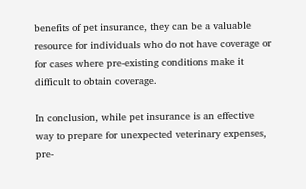benefits of pet insurance, they can be a valuable resource for individuals who do not have coverage or for cases where pre-existing conditions make it difficult to obtain coverage.

In conclusion, while pet insurance is an effective way to prepare for unexpected veterinary expenses, pre-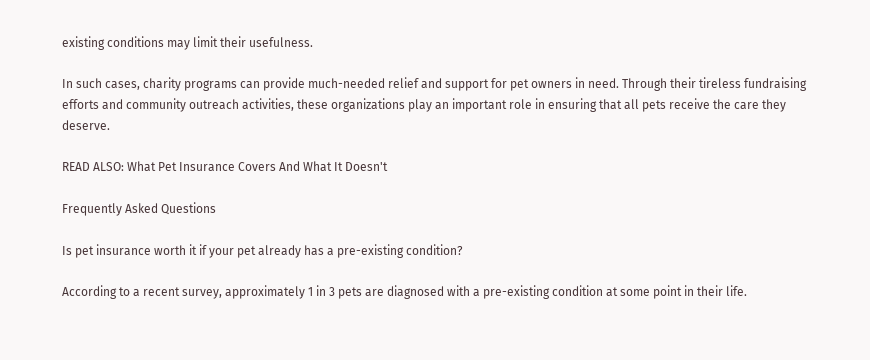existing conditions may limit their usefulness.

In such cases, charity programs can provide much-needed relief and support for pet owners in need. Through their tireless fundraising efforts and community outreach activities, these organizations play an important role in ensuring that all pets receive the care they deserve.

READ ALSO: What Pet Insurance Covers And What It Doesn't

Frequently Asked Questions

Is pet insurance worth it if your pet already has a pre-existing condition?

According to a recent survey, approximately 1 in 3 pets are diagnosed with a pre-existing condition at some point in their life.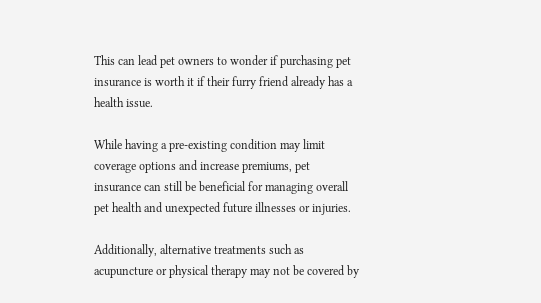This can lead pet owners to wonder if purchasing pet insurance is worth it if their furry friend already has a health issue.

While having a pre-existing condition may limit coverage options and increase premiums, pet insurance can still be beneficial for managing overall pet health and unexpected future illnesses or injuries.

Additionally, alternative treatments such as acupuncture or physical therapy may not be covered by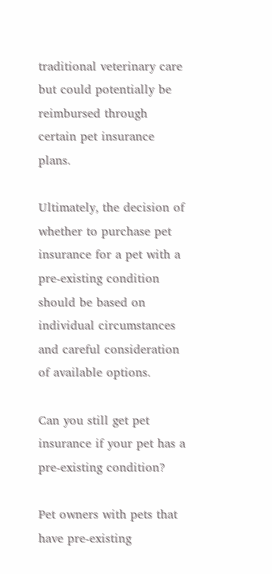traditional veterinary care but could potentially be reimbursed through certain pet insurance plans.

Ultimately, the decision of whether to purchase pet insurance for a pet with a pre-existing condition should be based on individual circumstances and careful consideration of available options.

Can you still get pet insurance if your pet has a pre-existing condition?

Pet owners with pets that have pre-existing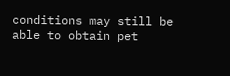conditions may still be able to obtain pet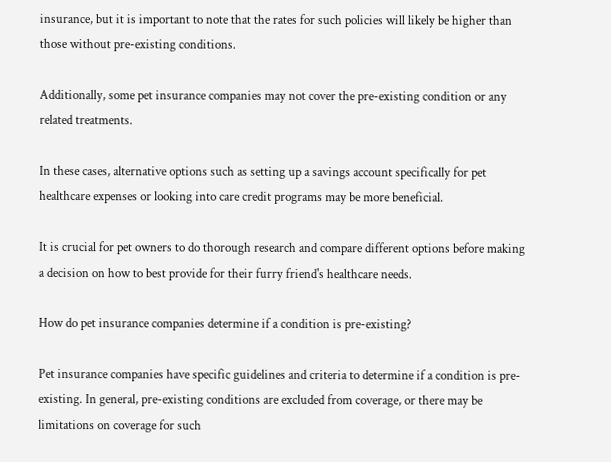insurance, but it is important to note that the rates for such policies will likely be higher than those without pre-existing conditions.

Additionally, some pet insurance companies may not cover the pre-existing condition or any related treatments.

In these cases, alternative options such as setting up a savings account specifically for pet healthcare expenses or looking into care credit programs may be more beneficial.

It is crucial for pet owners to do thorough research and compare different options before making a decision on how to best provide for their furry friend's healthcare needs.

How do pet insurance companies determine if a condition is pre-existing?

Pet insurance companies have specific guidelines and criteria to determine if a condition is pre-existing. In general, pre-existing conditions are excluded from coverage, or there may be limitations on coverage for such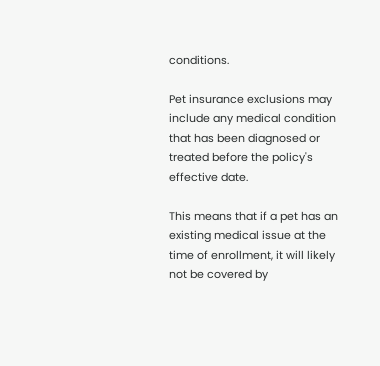conditions.

Pet insurance exclusions may include any medical condition that has been diagnosed or treated before the policy's effective date.

This means that if a pet has an existing medical issue at the time of enrollment, it will likely not be covered by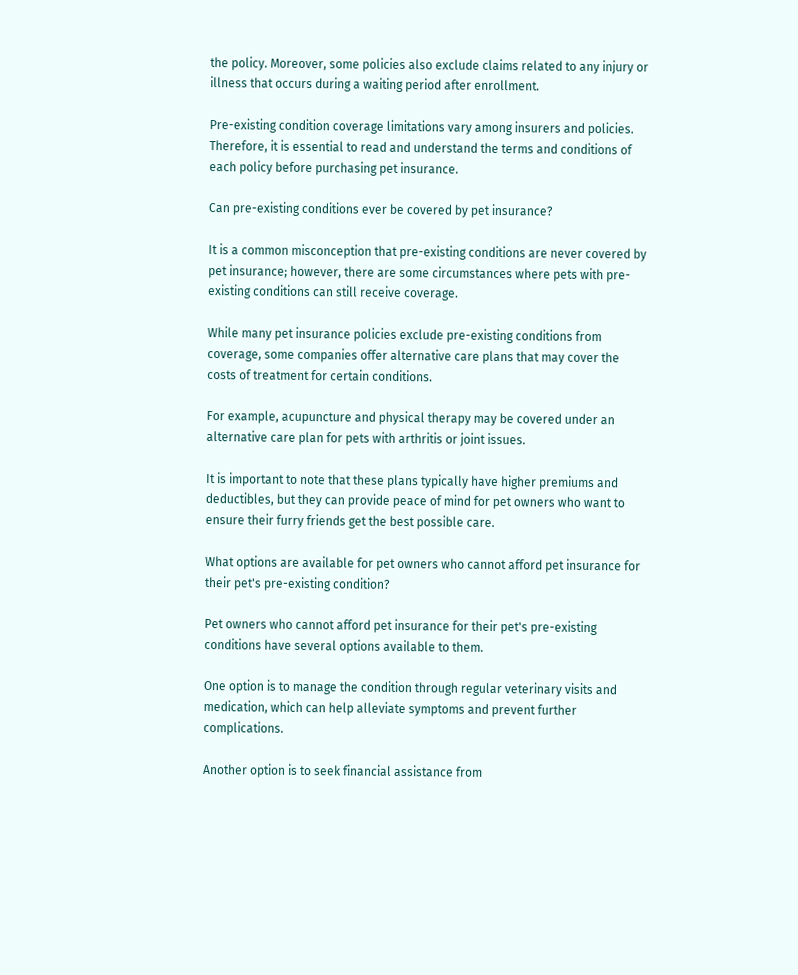the policy. Moreover, some policies also exclude claims related to any injury or illness that occurs during a waiting period after enrollment.

Pre-existing condition coverage limitations vary among insurers and policies. Therefore, it is essential to read and understand the terms and conditions of each policy before purchasing pet insurance.

Can pre-existing conditions ever be covered by pet insurance?

It is a common misconception that pre-existing conditions are never covered by pet insurance; however, there are some circumstances where pets with pre-existing conditions can still receive coverage.

While many pet insurance policies exclude pre-existing conditions from coverage, some companies offer alternative care plans that may cover the costs of treatment for certain conditions.

For example, acupuncture and physical therapy may be covered under an alternative care plan for pets with arthritis or joint issues.

It is important to note that these plans typically have higher premiums and deductibles, but they can provide peace of mind for pet owners who want to ensure their furry friends get the best possible care.

What options are available for pet owners who cannot afford pet insurance for their pet's pre-existing condition?

Pet owners who cannot afford pet insurance for their pet's pre-existing conditions have several options available to them.

One option is to manage the condition through regular veterinary visits and medication, which can help alleviate symptoms and prevent further complications.

Another option is to seek financial assistance from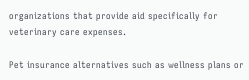organizations that provide aid specifically for veterinary care expenses.

Pet insurance alternatives such as wellness plans or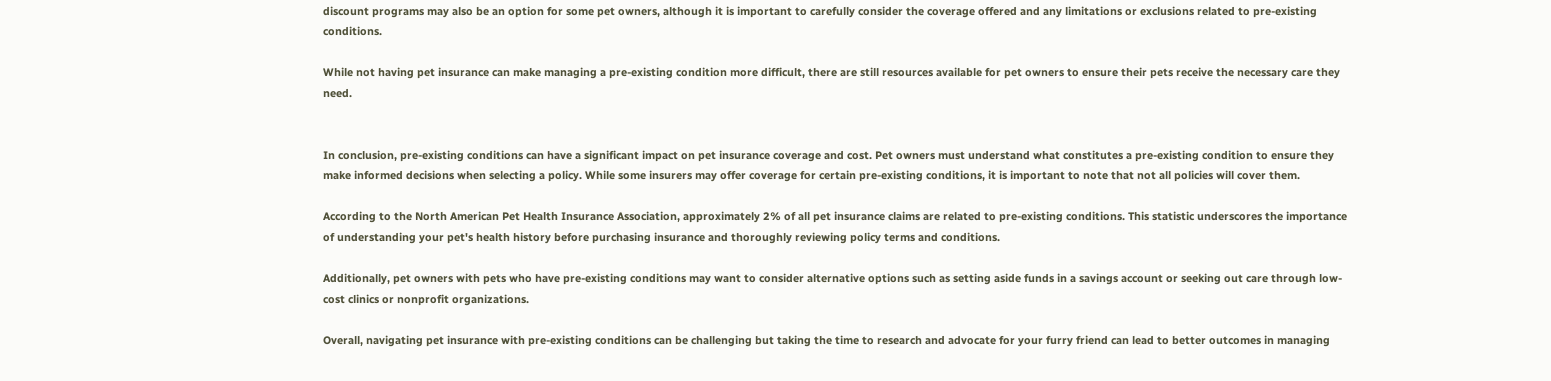discount programs may also be an option for some pet owners, although it is important to carefully consider the coverage offered and any limitations or exclusions related to pre-existing conditions.

While not having pet insurance can make managing a pre-existing condition more difficult, there are still resources available for pet owners to ensure their pets receive the necessary care they need.


In conclusion, pre-existing conditions can have a significant impact on pet insurance coverage and cost. Pet owners must understand what constitutes a pre-existing condition to ensure they make informed decisions when selecting a policy. While some insurers may offer coverage for certain pre-existing conditions, it is important to note that not all policies will cover them.

According to the North American Pet Health Insurance Association, approximately 2% of all pet insurance claims are related to pre-existing conditions. This statistic underscores the importance of understanding your pet's health history before purchasing insurance and thoroughly reviewing policy terms and conditions.

Additionally, pet owners with pets who have pre-existing conditions may want to consider alternative options such as setting aside funds in a savings account or seeking out care through low-cost clinics or nonprofit organizations.

Overall, navigating pet insurance with pre-existing conditions can be challenging but taking the time to research and advocate for your furry friend can lead to better outcomes in managing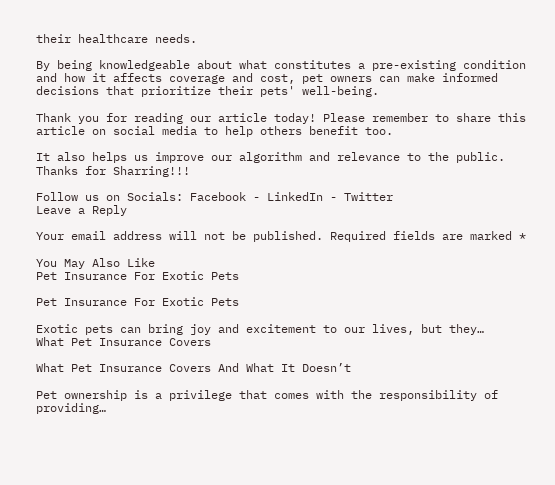their healthcare needs.

By being knowledgeable about what constitutes a pre-existing condition and how it affects coverage and cost, pet owners can make informed decisions that prioritize their pets' well-being.

Thank you for reading our article today! Please remember to share this article on social media to help others benefit too.

It also helps us improve our algorithm and relevance to the public.
Thanks for Sharring!!!

Follow us on Socials: Facebook - LinkedIn - Twitter
Leave a Reply

Your email address will not be published. Required fields are marked *

You May Also Like
Pet Insurance For Exotic Pets

Pet Insurance For Exotic Pets

Exotic pets can bring joy and excitement to our lives, but they…
What Pet Insurance Covers

What Pet Insurance Covers And What It Doesn’t

Pet ownership is a privilege that comes with the responsibility of providing…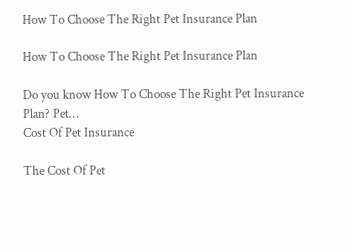How To Choose The Right Pet Insurance Plan

How To Choose The Right Pet Insurance Plan

Do you know How To Choose The Right Pet Insurance Plan? Pet…
Cost Of Pet Insurance

The Cost Of Pet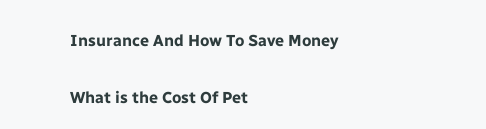Insurance And How To Save Money

What is the Cost Of Pet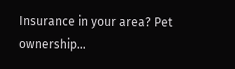Insurance in your area? Pet ownership…